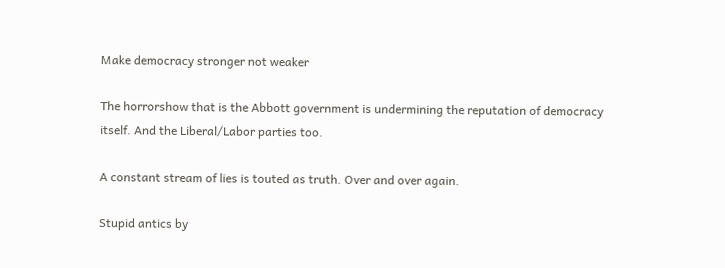Make democracy stronger not weaker

The horrorshow that is the Abbott government is undermining the reputation of democracy itself. And the Liberal/Labor parties too.

A constant stream of lies is touted as truth. Over and over again.

Stupid antics by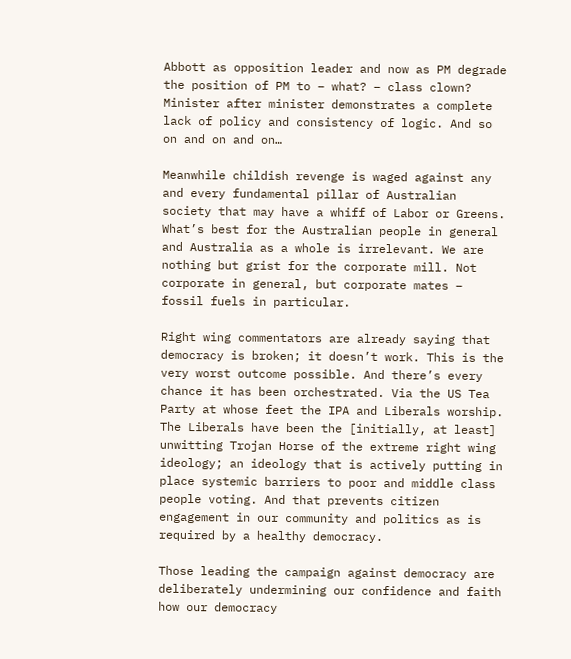Abbott as opposition leader and now as PM degrade the position of PM to – what? – class clown? Minister after minister demonstrates a complete lack of policy and consistency of logic. And so on and on and on…

Meanwhile childish revenge is waged against any and every fundamental pillar of Australian society that may have a whiff of Labor or Greens. What’s best for the Australian people in general and Australia as a whole is irrelevant. We are nothing but grist for the corporate mill. Not corporate in general, but corporate mates – fossil fuels in particular.

Right wing commentators are already saying that democracy is broken; it doesn’t work. This is the very worst outcome possible. And there’s every chance it has been orchestrated. Via the US Tea Party at whose feet the IPA and Liberals worship. The Liberals have been the [initially, at least] unwitting Trojan Horse of the extreme right wing ideology; an ideology that is actively putting in place systemic barriers to poor and middle class people voting. And that prevents citizen engagement in our community and politics as is required by a healthy democracy.

Those leading the campaign against democracy are deliberately undermining our confidence and faith how our democracy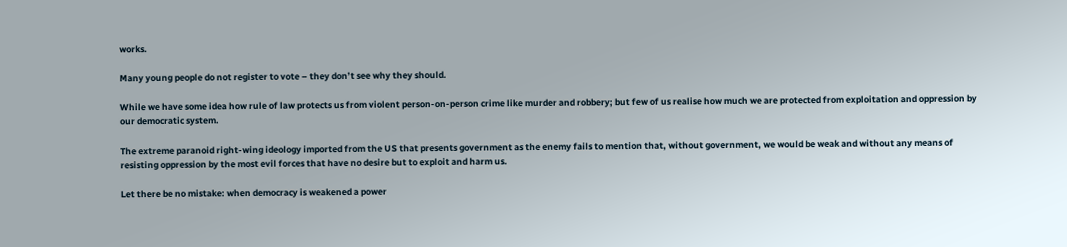works.

Many young people do not register to vote – they don’t see why they should.

While we have some idea how rule of law protects us from violent person-on-person crime like murder and robbery; but few of us realise how much we are protected from exploitation and oppression by our democratic system.

The extreme paranoid right-wing ideology imported from the US that presents government as the enemy fails to mention that, without government, we would be weak and without any means of resisting oppression by the most evil forces that have no desire but to exploit and harm us.

Let there be no mistake: when democracy is weakened a power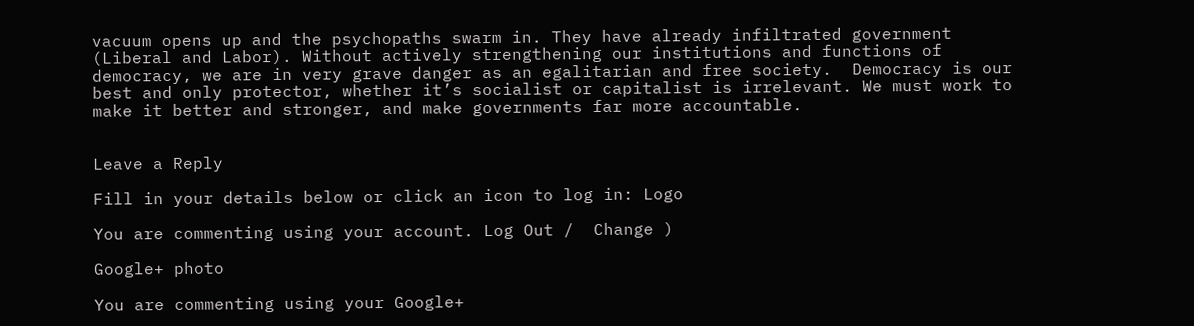vacuum opens up and the psychopaths swarm in. They have already infiltrated government (Liberal and Labor). Without actively strengthening our institutions and functions of democracy, we are in very grave danger as an egalitarian and free society.  Democracy is our best and only protector, whether it’s socialist or capitalist is irrelevant. We must work to make it better and stronger, and make governments far more accountable.


Leave a Reply

Fill in your details below or click an icon to log in: Logo

You are commenting using your account. Log Out /  Change )

Google+ photo

You are commenting using your Google+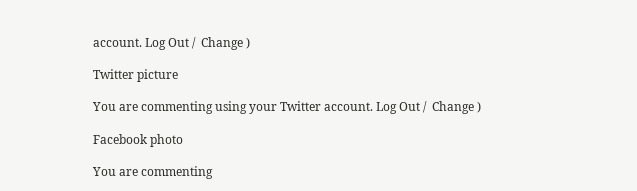account. Log Out /  Change )

Twitter picture

You are commenting using your Twitter account. Log Out /  Change )

Facebook photo

You are commenting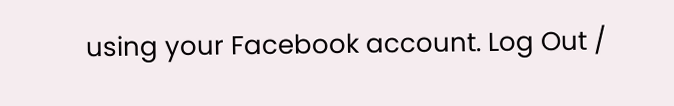using your Facebook account. Log Out /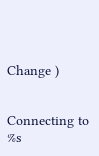Change )


Connecting to %s